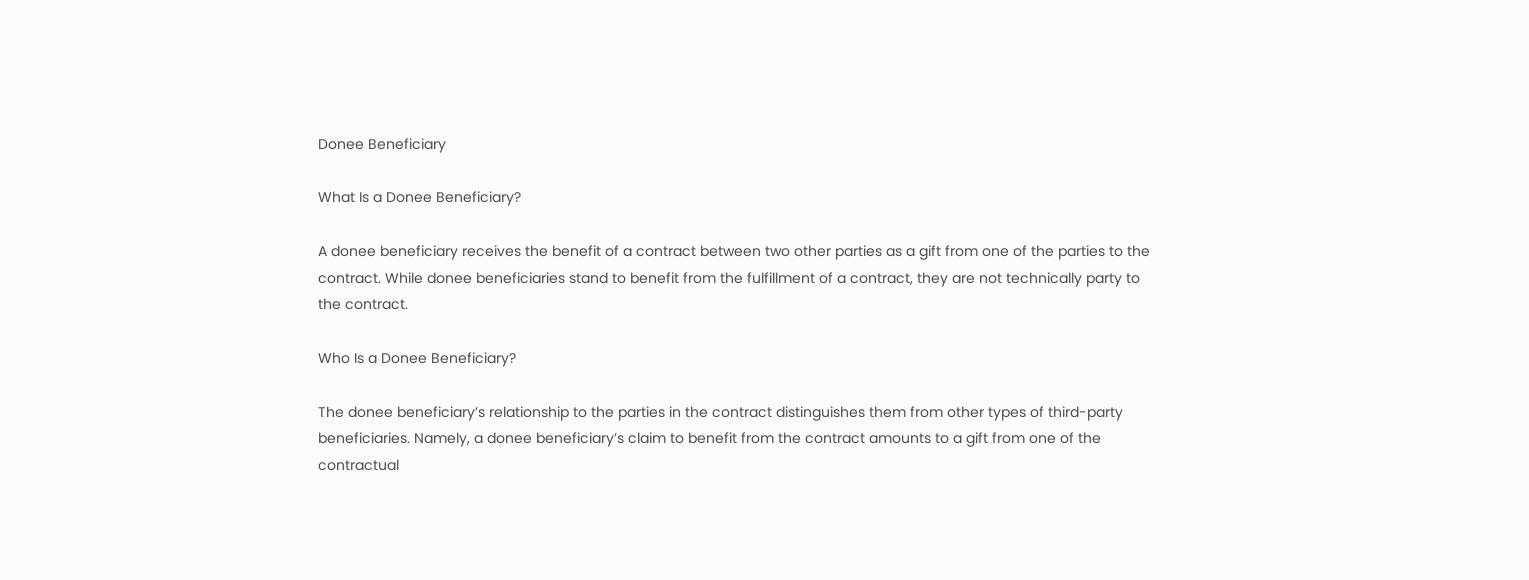Donee Beneficiary

What Is a Donee Beneficiary?

A donee beneficiary receives the benefit of a contract between two other parties as a gift from one of the parties to the contract. While donee beneficiaries stand to benefit from the fulfillment of a contract, they are not technically party to the contract.

Who Is a Donee Beneficiary?

The donee beneficiary’s relationship to the parties in the contract distinguishes them from other types of third-party beneficiaries. Namely, a donee beneficiary’s claim to benefit from the contract amounts to a gift from one of the contractual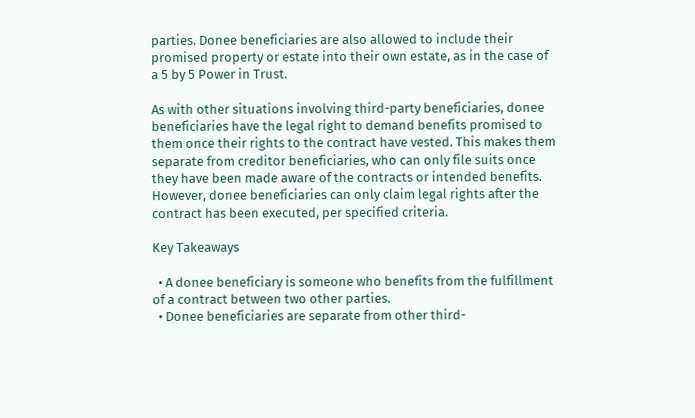parties. Donee beneficiaries are also allowed to include their promised property or estate into their own estate, as in the case of a 5 by 5 Power in Trust.

As with other situations involving third-party beneficiaries, donee beneficiaries have the legal right to demand benefits promised to them once their rights to the contract have vested. This makes them separate from creditor beneficiaries, who can only file suits once they have been made aware of the contracts or intended benefits. However, donee beneficiaries can only claim legal rights after the contract has been executed, per specified criteria.

Key Takeaways

  • A donee beneficiary is someone who benefits from the fulfillment of a contract between two other parties.
  • Donee beneficiaries are separate from other third-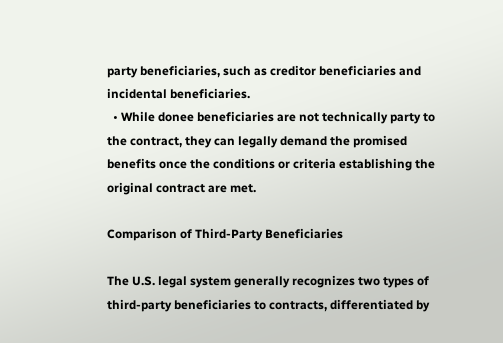party beneficiaries, such as creditor beneficiaries and incidental beneficiaries.
  • While donee beneficiaries are not technically party to the contract, they can legally demand the promised benefits once the conditions or criteria establishing the original contract are met.

Comparison of Third-Party Beneficiaries

The U.S. legal system generally recognizes two types of third-party beneficiaries to contracts, differentiated by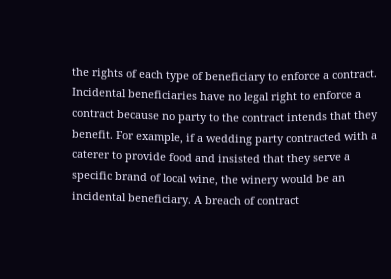the rights of each type of beneficiary to enforce a contract. Incidental beneficiaries have no legal right to enforce a contract because no party to the contract intends that they benefit. For example, if a wedding party contracted with a caterer to provide food and insisted that they serve a specific brand of local wine, the winery would be an incidental beneficiary. A breach of contract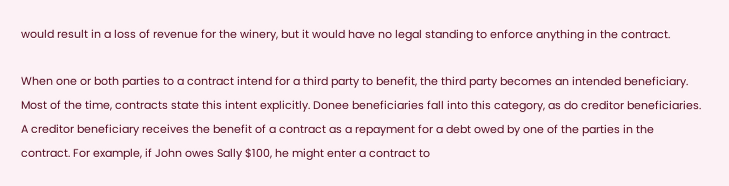would result in a loss of revenue for the winery, but it would have no legal standing to enforce anything in the contract.

When one or both parties to a contract intend for a third party to benefit, the third party becomes an intended beneficiary. Most of the time, contracts state this intent explicitly. Donee beneficiaries fall into this category, as do creditor beneficiaries. A creditor beneficiary receives the benefit of a contract as a repayment for a debt owed by one of the parties in the contract. For example, if John owes Sally $100, he might enter a contract to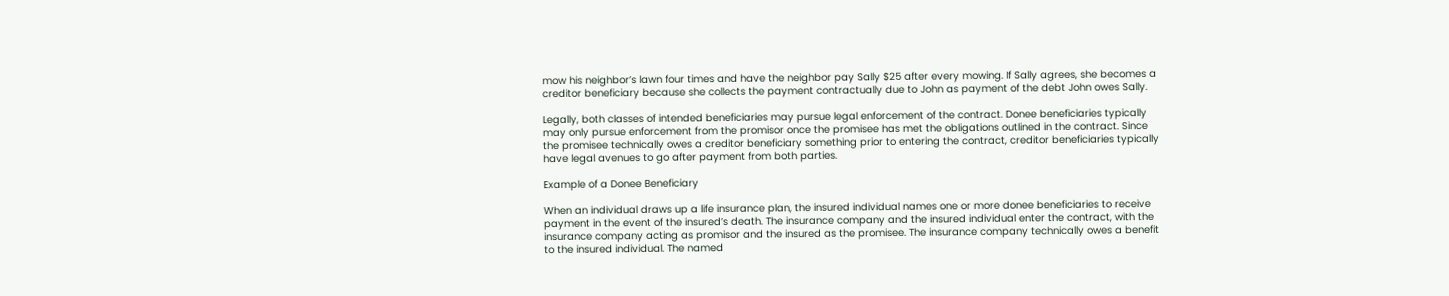mow his neighbor’s lawn four times and have the neighbor pay Sally $25 after every mowing. If Sally agrees, she becomes a creditor beneficiary because she collects the payment contractually due to John as payment of the debt John owes Sally.

Legally, both classes of intended beneficiaries may pursue legal enforcement of the contract. Donee beneficiaries typically may only pursue enforcement from the promisor once the promisee has met the obligations outlined in the contract. Since the promisee technically owes a creditor beneficiary something prior to entering the contract, creditor beneficiaries typically have legal avenues to go after payment from both parties.

Example of a Donee Beneficiary

When an individual draws up a life insurance plan, the insured individual names one or more donee beneficiaries to receive payment in the event of the insured’s death. The insurance company and the insured individual enter the contract, with the insurance company acting as promisor and the insured as the promisee. The insurance company technically owes a benefit to the insured individual. The named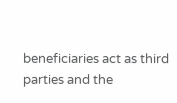beneficiaries act as third parties and the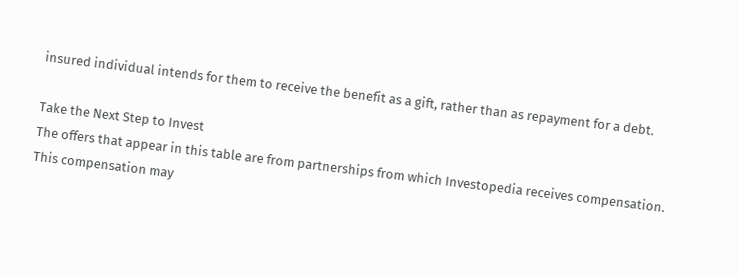insured individual intends for them to receive the benefit as a gift, rather than as repayment for a debt.

Take the Next Step to Invest
The offers that appear in this table are from partnerships from which Investopedia receives compensation. This compensation may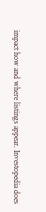impact how and where listings appear. Investopedia does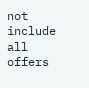not include all offers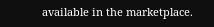available in the marketplace.